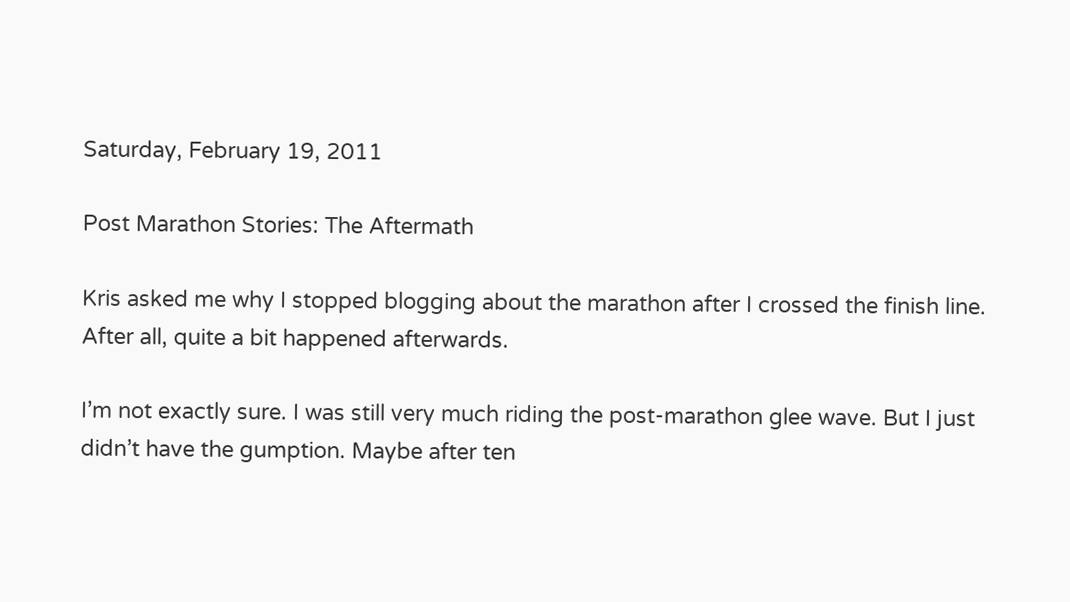Saturday, February 19, 2011

Post Marathon Stories: The Aftermath

Kris asked me why I stopped blogging about the marathon after I crossed the finish line. After all, quite a bit happened afterwards.

I’m not exactly sure. I was still very much riding the post-marathon glee wave. But I just didn’t have the gumption. Maybe after ten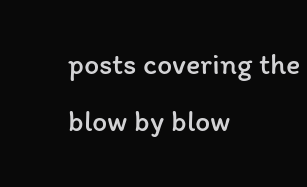posts covering the blow by blow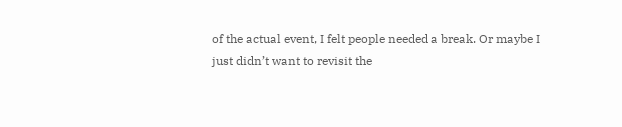of the actual event, I felt people needed a break. Or maybe I just didn’t want to revisit the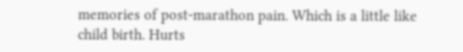memories of post-marathon pain. Which is a little like child birth. Hurts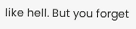like hell. But you forget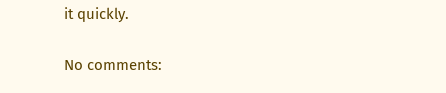it quickly.

No comments: